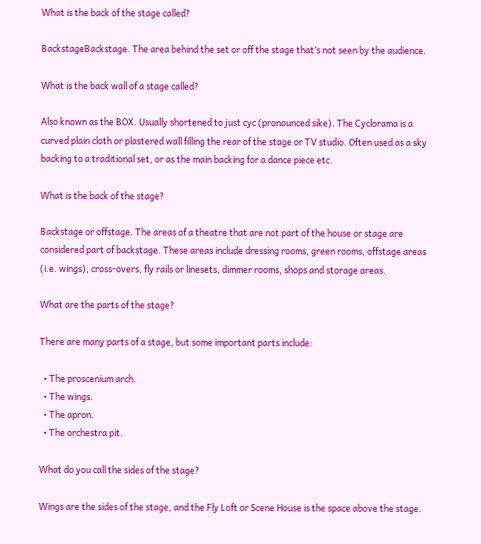What is the back of the stage called?

BackstageBackstage. The area behind the set or off the stage that’s not seen by the audience.

What is the back wall of a stage called?

Also known as the BOX. Usually shortened to just cyc (pronounced sike). The Cyclorama is a curved plain cloth or plastered wall filling the rear of the stage or TV studio. Often used as a sky backing to a traditional set, or as the main backing for a dance piece etc.

What is the back of the stage?

Backstage or offstage. The areas of a theatre that are not part of the house or stage are considered part of backstage. These areas include dressing rooms, green rooms, offstage areas (i.e. wings), cross-overs, fly rails or linesets, dimmer rooms, shops and storage areas.

What are the parts of the stage?

There are many parts of a stage, but some important parts include:

  • The proscenium arch.
  • The wings.
  • The apron.
  • The orchestra pit.

What do you call the sides of the stage?

Wings are the sides of the stage, and the Fly Loft or Scene House is the space above the stage.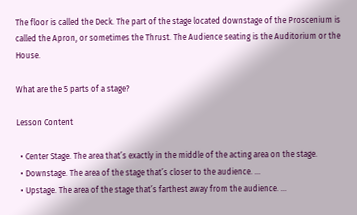The floor is called the Deck. The part of the stage located downstage of the Proscenium is called the Apron, or sometimes the Thrust. The Audience seating is the Auditorium or the House.

What are the 5 parts of a stage?

Lesson Content

  • Center Stage. The area that’s exactly in the middle of the acting area on the stage.
  • Downstage. The area of the stage that’s closer to the audience. …
  • Upstage. The area of the stage that’s farthest away from the audience. …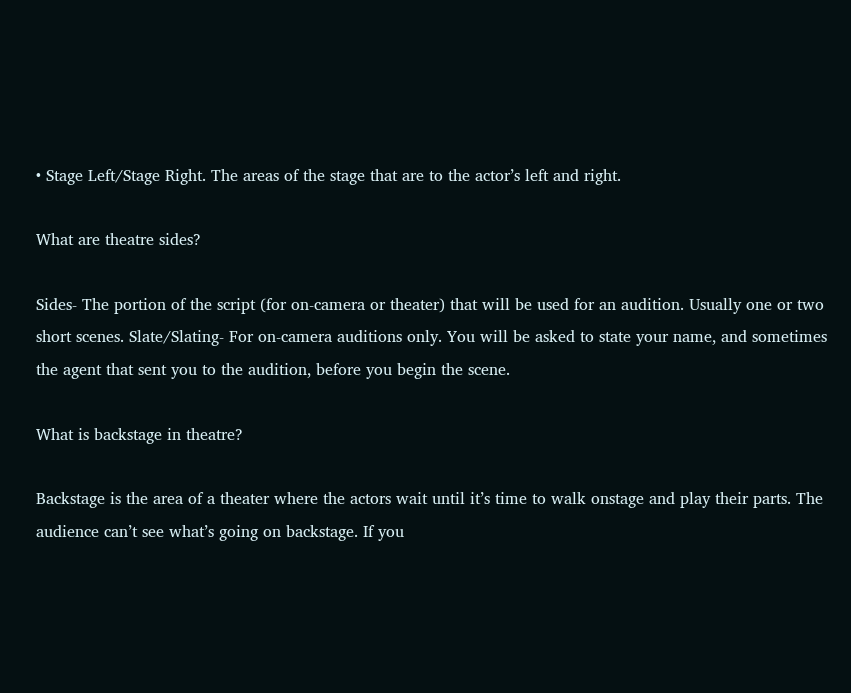• Stage Left/Stage Right. The areas of the stage that are to the actor’s left and right.

What are theatre sides?

Sides- The portion of the script (for on-camera or theater) that will be used for an audition. Usually one or two short scenes. Slate/Slating- For on-camera auditions only. You will be asked to state your name, and sometimes the agent that sent you to the audition, before you begin the scene.

What is backstage in theatre?

Backstage is the area of a theater where the actors wait until it’s time to walk onstage and play their parts. The audience can’t see what’s going on backstage. If you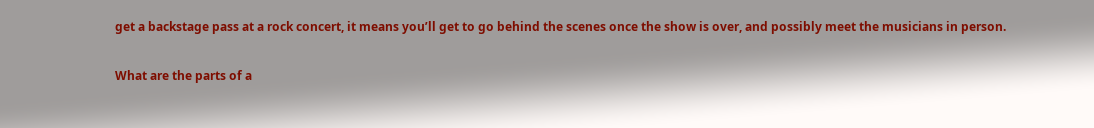get a backstage pass at a rock concert, it means you’ll get to go behind the scenes once the show is over, and possibly meet the musicians in person.

What are the parts of a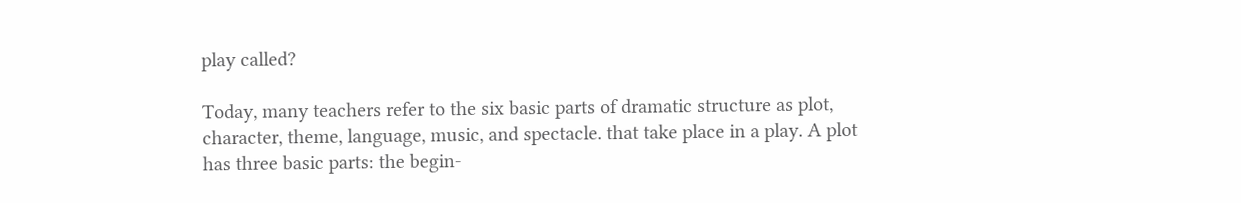play called?

Today, many teachers refer to the six basic parts of dramatic structure as plot, character, theme, language, music, and spectacle. that take place in a play. A plot has three basic parts: the begin-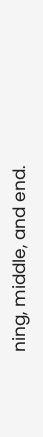ning, middle, and end.